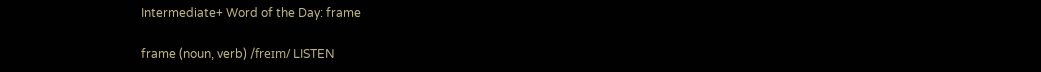Intermediate+ Word of the Day: frame

frame (noun, verb) /freɪm/ LISTEN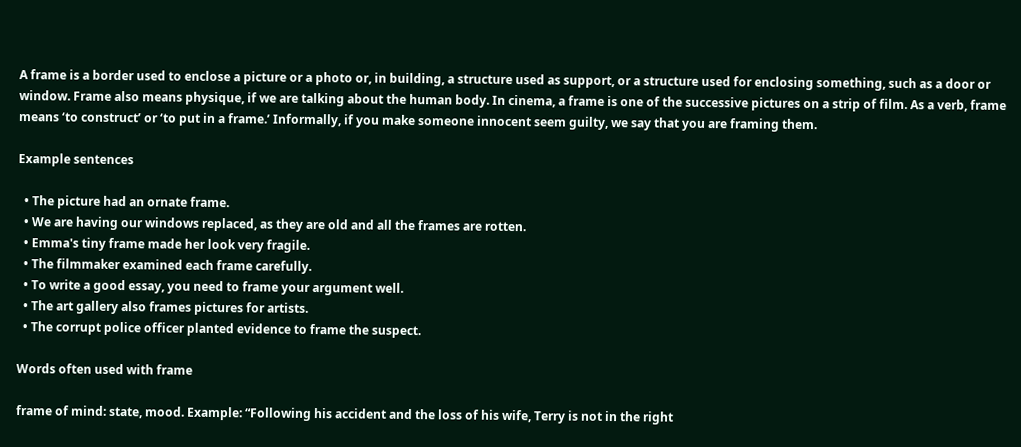A frame is a border used to enclose a picture or a photo or, in building, a structure used as support, or a structure used for enclosing something, such as a door or window. Frame also means physique, if we are talking about the human body. In cinema, a frame is one of the successive pictures on a strip of film. As a verb, frame means ‘to construct’ or ‘to put in a frame.’ Informally, if you make someone innocent seem guilty, we say that you are framing them.

Example sentences

  • The picture had an ornate frame.
  • We are having our windows replaced, as they are old and all the frames are rotten.
  • Emma's tiny frame made her look very fragile.
  • The filmmaker examined each frame carefully.
  • To write a good essay, you need to frame your argument well.
  • The art gallery also frames pictures for artists.
  • The corrupt police officer planted evidence to frame the suspect.

Words often used with frame

frame of mind: state, mood. Example: “Following his accident and the loss of his wife, Terry is not in the right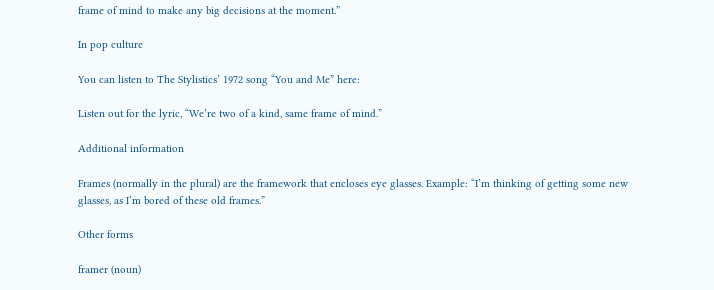frame of mind to make any big decisions at the moment.”

In pop culture

You can listen to The Stylistics’ 1972 song “You and Me” here:

Listen out for the lyric, “We’re two of a kind, same frame of mind.”

Additional information

Frames (normally in the plural) are the framework that encloses eye glasses. Example: “I’m thinking of getting some new glasses, as I’m bored of these old frames.”

Other forms

framer (noun)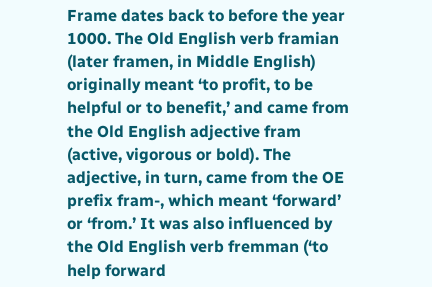Frame dates back to before the year 1000. The Old English verb framian (later framen, in Middle English) originally meant ‘to profit, to be helpful or to benefit,’ and came from the Old English adjective fram (active, vigorous or bold). The adjective, in turn, came from the OE prefix fram-, which meant ‘forward’ or ‘from.’ It was also influenced by the Old English verb fremman (‘to help forward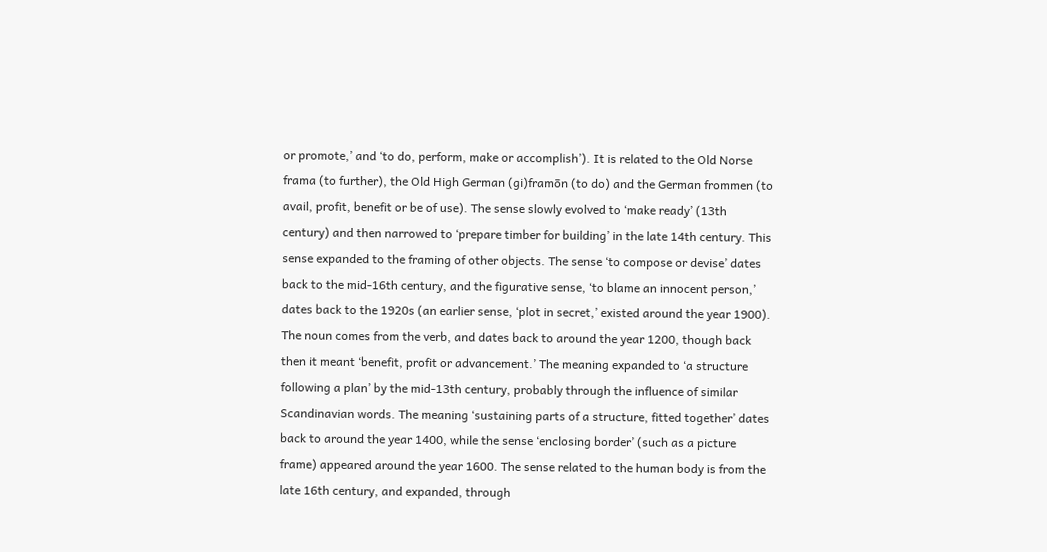or promote,’ and ‘to do, perform, make or accomplish’). It is related to the Old Norse frama (to further), the Old High German (gi)framōn (to do) and the German frommen (to avail, profit, benefit or be of use). The sense slowly evolved to ‘make ready’ (13th century) and then narrowed to ‘prepare timber for building’ in the late 14th century. This sense expanded to the framing of other objects. The sense ‘to compose or devise’ dates back to the mid-16th century, and the figurative sense, ‘to blame an innocent person,’ dates back to the 1920s (an earlier sense, ‘plot in secret,’ existed around the year 1900). The noun comes from the verb, and dates back to around the year 1200, though back then it meant ‘benefit, profit or advancement.’ The meaning expanded to ‘a structure following a plan’ by the mid-13th century, probably through the influence of similar Scandinavian words. The meaning ‘sustaining parts of a structure, fitted together’ dates back to around the year 1400, while the sense ‘enclosing border’ (such as a picture frame) appeared around the year 1600. The sense related to the human body is from the late 16th century, and expanded, through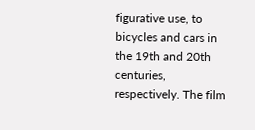figurative use, to bicycles and cars in the 19th and 20th centuries, respectively. The film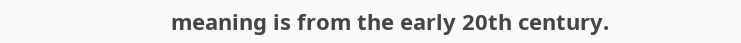meaning is from the early 20th century.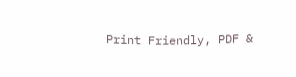Print Friendly, PDF &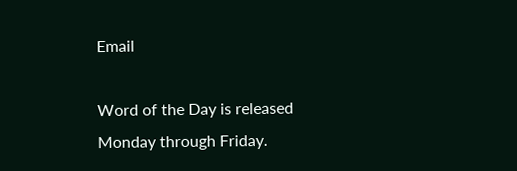Email

Word of the Day is released Monday through Friday.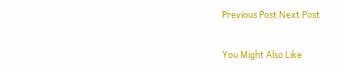Previous Post Next Post

You Might Also Like